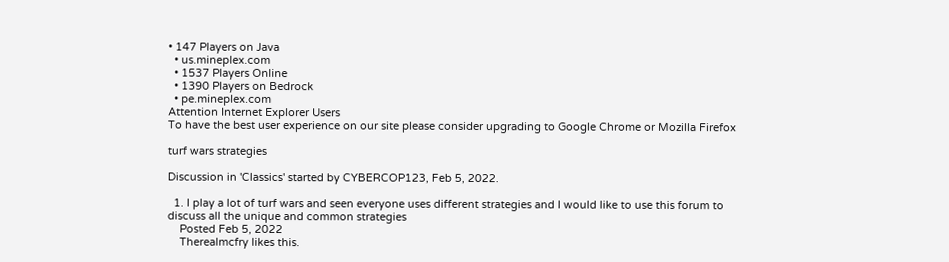• 147 Players on Java
  • us.mineplex.com
  • 1537 Players Online
  • 1390 Players on Bedrock
  • pe.mineplex.com
Attention Internet Explorer Users
To have the best user experience on our site please consider upgrading to Google Chrome or Mozilla Firefox

turf wars strategies

Discussion in 'Classics' started by CYBERCOP123, Feb 5, 2022.

  1. I play a lot of turf wars and seen everyone uses different strategies and I would like to use this forum to discuss all the unique and common strategies
    Posted Feb 5, 2022
    Therealmcfry likes this.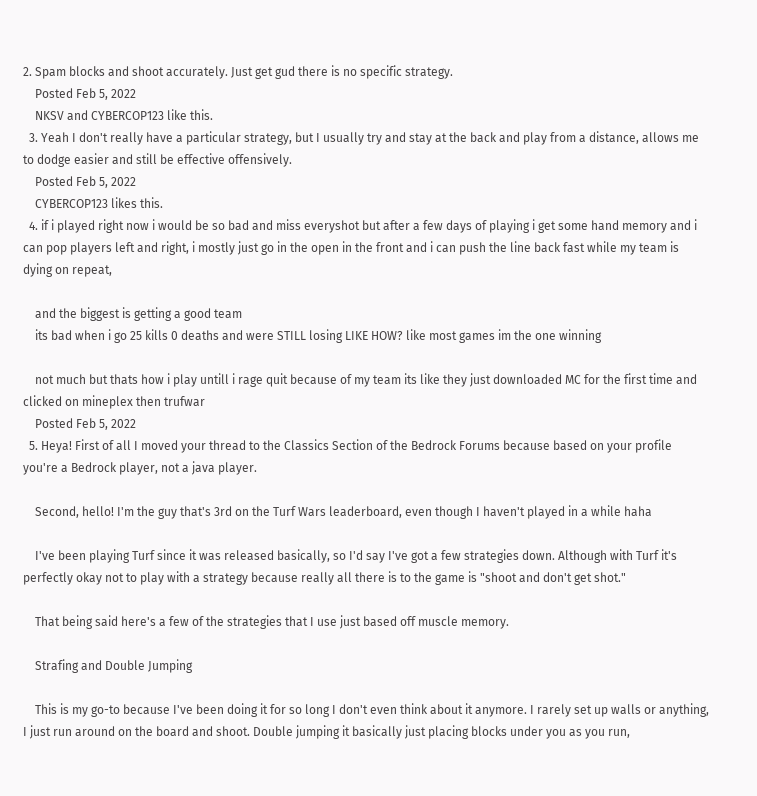2. Spam blocks and shoot accurately. Just get gud there is no specific strategy.
    Posted Feb 5, 2022
    NKSV and CYBERCOP123 like this.
  3. Yeah I don't really have a particular strategy, but I usually try and stay at the back and play from a distance, allows me to dodge easier and still be effective offensively.
    Posted Feb 5, 2022
    CYBERCOP123 likes this.
  4. if i played right now i would be so bad and miss everyshot but after a few days of playing i get some hand memory and i can pop players left and right, i mostly just go in the open in the front and i can push the line back fast while my team is dying on repeat,

    and the biggest is getting a good team
    its bad when i go 25 kills 0 deaths and were STILL losing LIKE HOW? like most games im the one winning

    not much but thats how i play untill i rage quit because of my team its like they just downloaded MC for the first time and clicked on mineplex then trufwar
    Posted Feb 5, 2022
  5. Heya! First of all I moved your thread to the Classics Section of the Bedrock Forums because based on your profile you're a Bedrock player, not a java player.

    Second, hello! I'm the guy that's 3rd on the Turf Wars leaderboard, even though I haven't played in a while haha

    I've been playing Turf since it was released basically, so I'd say I've got a few strategies down. Although with Turf it's perfectly okay not to play with a strategy because really all there is to the game is "shoot and don't get shot."

    That being said here's a few of the strategies that I use just based off muscle memory.

    Strafing and Double Jumping

    This is my go-to because I've been doing it for so long I don't even think about it anymore. I rarely set up walls or anything, I just run around on the board and shoot. Double jumping it basically just placing blocks under you as you run,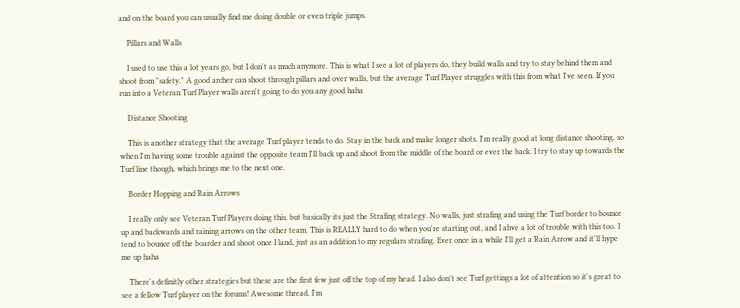and on the board you can usually find me doing double or even triple jumps.

    Pillars and Walls

    I used to use this a lot years go, but I don't as much anymore. This is what I see a lot of players do, they build walls and try to stay behind them and shoot from "safety." A good archer can shoot through pillars and over walls, but the average Turf Player struggles with this from what I've seen. If you run into a Veteran Turf Player walls aren't going to do you any good haha

    Distance Shooting

    This is another strategy that the average Turf player tends to do. Stay in the back and make longer shots. I'm really good at long distance shooting, so when I'm having some trouble against the opposite team I'll back up and shoot from the middle of the board or ever the back. I try to stay up towards the Turf line though, which brings me to the next one.

    Border Hopping and Rain Arrows

    I really only see Veteran Turf Players doing this, but basically its just the Strafing strategy. No walls, just strafing and using the Turf border to bounce up and backwards and raining arrows on the other team. This is REALLY hard to do when you're starting out, and I ahve a lot of trouble with this too. I tend to bounce off the boarder and shoot once I land, just as an addition to my regulars strafing. Ever once in a while I'll get a Rain Arrow and it'll hype me up haha

    There's definitly other strategies but these are the first few just off the top of my head. I also don't see Turf gettings a lot of attention so it's great to see a fellow Turf player on the forums! Awesome thread, I'm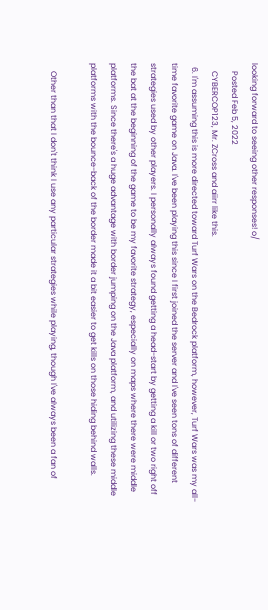looking forward to seeing other responses! o/
    Posted Feb 5, 2022
    CYBERCOP123, Mr. ZCross and aiirr like this.
  6. I'm assuming this is more directed toward Turf Wars on the Bedrock platform, however, Turf Wars was my all-time favorite game on Java. I've been playing this since I first joined the server and I've seen tons of different strategies used by other players. I personally always found getting a head-start by getting a kill or two right off the bat at the beginning of the game to be my favorite strategy, especially on maps where there were middle platforms. Since there's a huge advantage with border jumping on the Java platform, and utilizing these middle platforms with the bounce-back of the border made it a bit easier to get kills on those hiding behind walls.

    Other than that I don't think I use any particular strategies while playing, though I've always been a fan of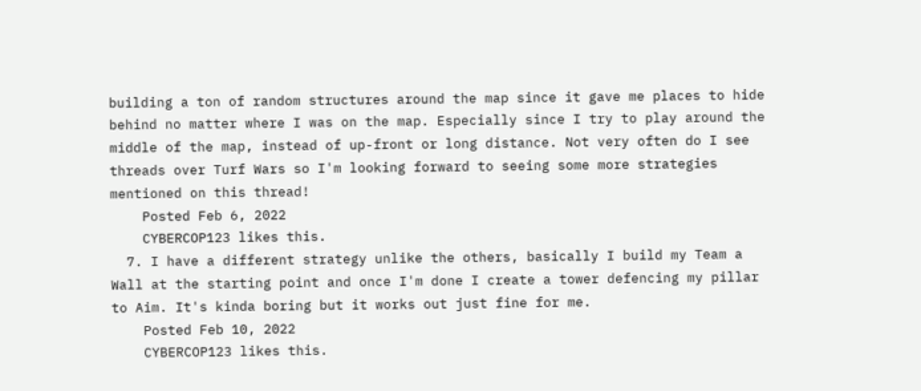building a ton of random structures around the map since it gave me places to hide behind no matter where I was on the map. Especially since I try to play around the middle of the map, instead of up-front or long distance. Not very often do I see threads over Turf Wars so I'm looking forward to seeing some more strategies mentioned on this thread!
    Posted Feb 6, 2022
    CYBERCOP123 likes this.
  7. I have a different strategy unlike the others, basically I build my Team a Wall at the starting point and once I'm done I create a tower defencing my pillar to Aim. It's kinda boring but it works out just fine for me.
    Posted Feb 10, 2022
    CYBERCOP123 likes this.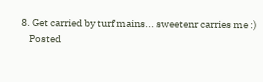8. Get carried by turf mains... sweetenr carries me :)
    Posted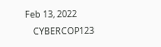Feb 13, 2022
    CYBERCOP123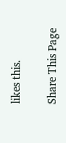likes this.

Share This Page